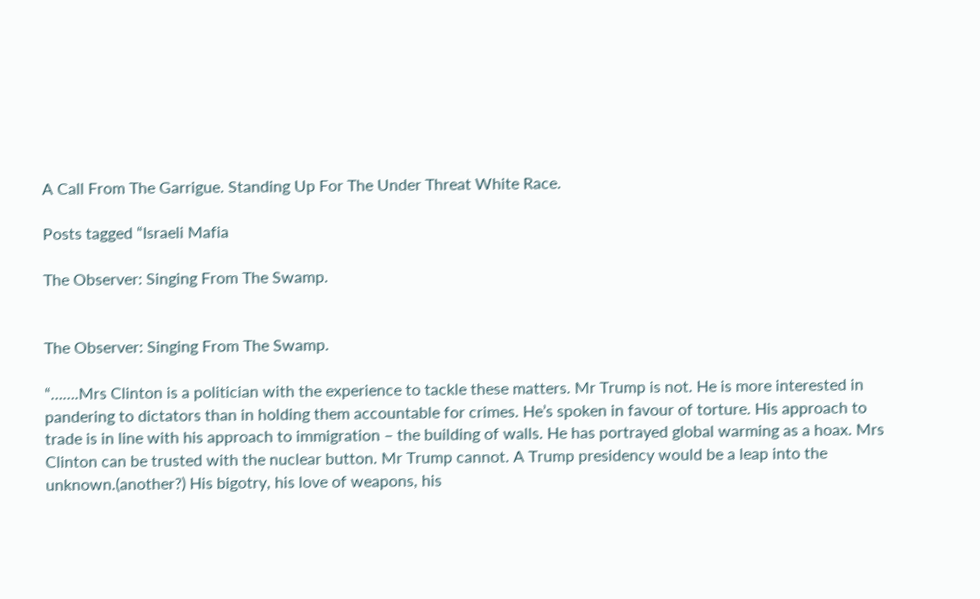A Call From The Garrigue. Standing Up For The Under Threat White Race.

Posts tagged “Israeli Mafia

The Observer: Singing From The Swamp.


The Observer: Singing From The Swamp.

“…….Mrs Clinton is a politician with the experience to tackle these matters. Mr Trump is not. He is more interested in pandering to dictators than in holding them accountable for crimes. He’s spoken in favour of torture. His approach to trade is in line with his approach to immigration – the building of walls. He has portrayed global warming as a hoax. Mrs Clinton can be trusted with the nuclear button. Mr Trump cannot. A Trump presidency would be a leap into the unknown.(another?) His bigotry, his love of weapons, his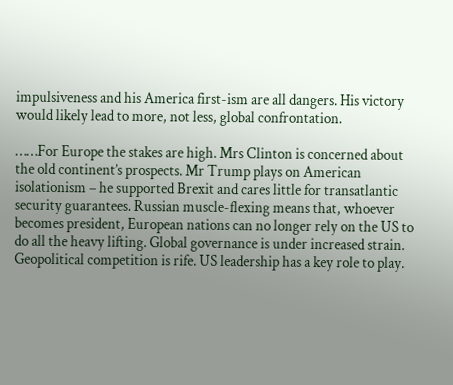impulsiveness and his America first-ism are all dangers. His victory would likely lead to more, not less, global confrontation.

……For Europe the stakes are high. Mrs Clinton is concerned about the old continent’s prospects. Mr Trump plays on American isolationism – he supported Brexit and cares little for transatlantic security guarantees. Russian muscle-flexing means that, whoever becomes president, European nations can no longer rely on the US to do all the heavy lifting. Global governance is under increased strain. Geopolitical competition is rife. US leadership has a key role to play.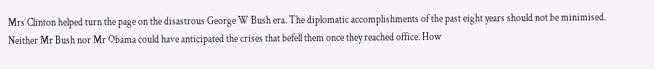Mrs Clinton helped turn the page on the disastrous George W Bush era. The diplomatic accomplishments of the past eight years should not be minimised. Neither Mr Bush nor Mr Obama could have anticipated the crises that befell them once they reached office. How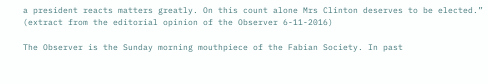a president reacts matters greatly. On this count alone Mrs Clinton deserves to be elected.” (extract from the editorial opinion of the Observer 6-11-2016)

The Observer is the Sunday morning mouthpiece of the Fabian Society. In past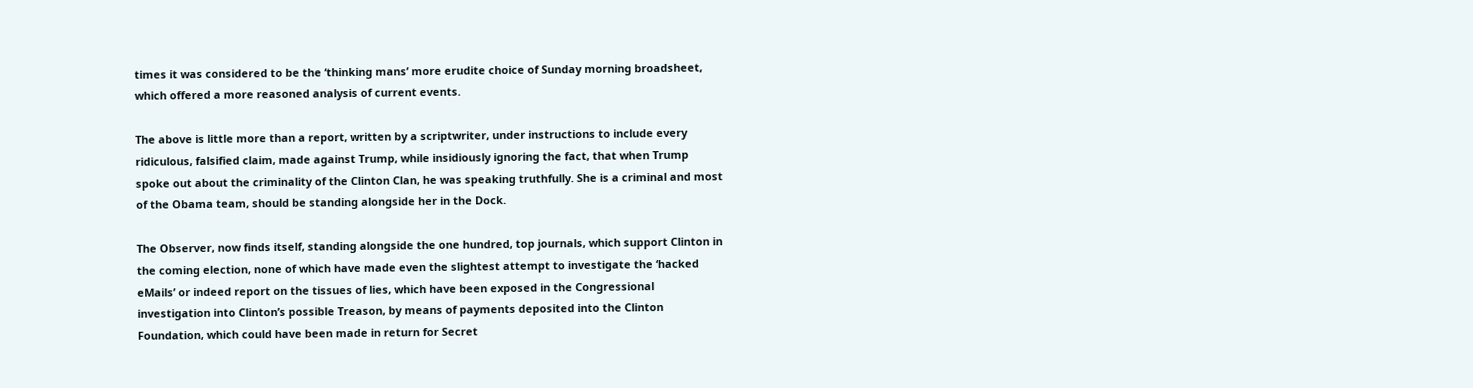times it was considered to be the ‘thinking mans’ more erudite choice of Sunday morning broadsheet, which offered a more reasoned analysis of current events.

The above is little more than a report, written by a scriptwriter, under instructions to include every ridiculous, falsified claim, made against Trump, while insidiously ignoring the fact, that when Trump spoke out about the criminality of the Clinton Clan, he was speaking truthfully. She is a criminal and most of the Obama team, should be standing alongside her in the Dock.

The Observer, now finds itself, standing alongside the one hundred, top journals, which support Clinton in the coming election, none of which have made even the slightest attempt to investigate the ‘hacked eMails’ or indeed report on the tissues of lies, which have been exposed in the Congressional investigation into Clinton’s possible Treason, by means of payments deposited into the Clinton Foundation, which could have been made in return for Secret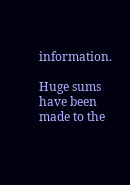information.

Huge sums have been made to the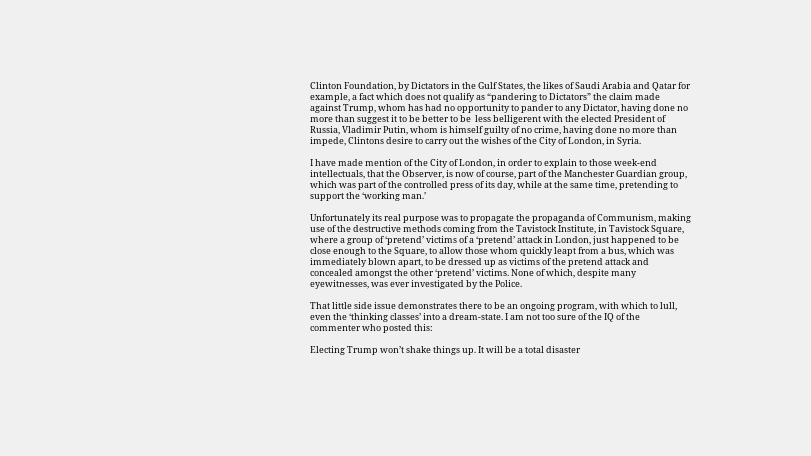Clinton Foundation, by Dictators in the Gulf States, the likes of Saudi Arabia and Qatar for example, a fact which does not qualify as “pandering to Dictators” the claim made against Trump, whom has had no opportunity to pander to any Dictator, having done no more than suggest it to be better to be  less belligerent with the elected President of Russia, Vladimir Putin, whom is himself guilty of no crime, having done no more than impede, Clintons desire to carry out the wishes of the City of London, in Syria.

I have made mention of the City of London, in order to explain to those week-end intellectuals, that the Observer, is now of course, part of the Manchester Guardian group, which was part of the controlled press of its day, while at the same time, pretending to support the ‘working man.’

Unfortunately its real purpose was to propagate the propaganda of Communism, making use of the destructive methods coming from the Tavistock Institute, in Tavistock Square, where a group of ‘pretend’ victims of a ‘pretend’ attack in London, just happened to be close enough to the Square, to allow those whom quickly leapt from a bus, which was immediately blown apart, to be dressed up as victims of the pretend attack and concealed amongst the other ‘pretend’ victims. None of which, despite many eyewitnesses, was ever investigated by the Police.

That little side issue demonstrates there to be an ongoing program, with which to lull, even the ‘thinking classes’ into a dream-state. I am not too sure of the IQ of the commenter who posted this:

Electing Trump won’t shake things up. It will be a total disaster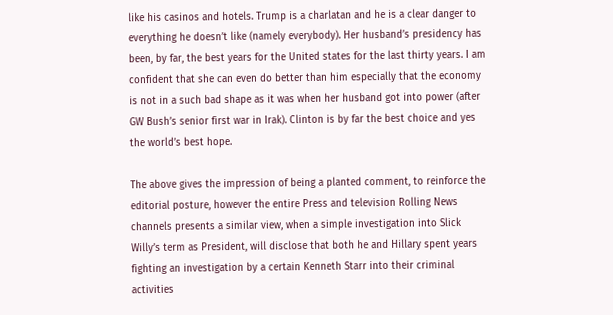like his casinos and hotels. Trump is a charlatan and he is a clear danger to everything he doesn’t like (namely everybody). Her husband’s presidency has been, by far, the best years for the United states for the last thirty years. I am confident that she can even do better than him especially that the economy is not in a such bad shape as it was when her husband got into power (after GW Bush’s senior first war in Irak). Clinton is by far the best choice and yes the world’s best hope.

The above gives the impression of being a planted comment, to reinforce the editorial posture, however the entire Press and television Rolling News channels presents a similar view, when a simple investigation into Slick Willy’s term as President, will disclose that both he and Hillary spent years fighting an investigation by a certain Kenneth Starr into their criminal activities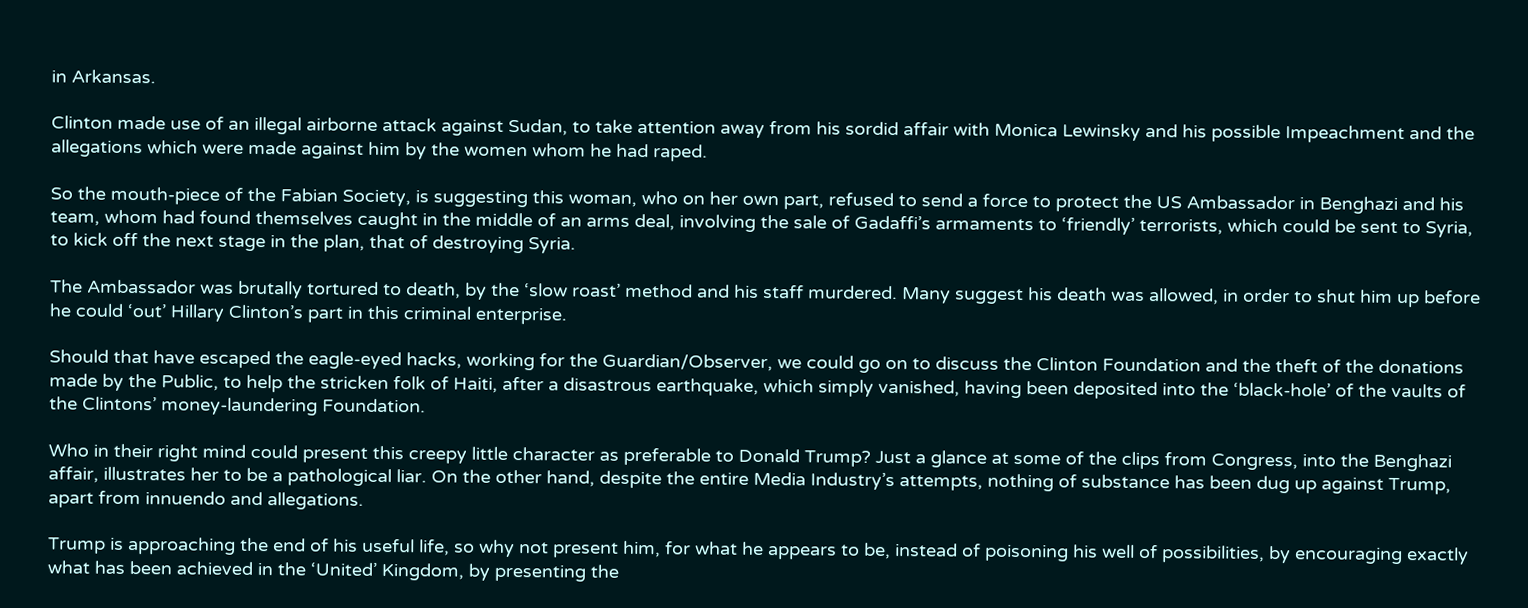in Arkansas.

Clinton made use of an illegal airborne attack against Sudan, to take attention away from his sordid affair with Monica Lewinsky and his possible Impeachment and the allegations which were made against him by the women whom he had raped.

So the mouth-piece of the Fabian Society, is suggesting this woman, who on her own part, refused to send a force to protect the US Ambassador in Benghazi and his team, whom had found themselves caught in the middle of an arms deal, involving the sale of Gadaffi’s armaments to ‘friendly’ terrorists, which could be sent to Syria, to kick off the next stage in the plan, that of destroying Syria.

The Ambassador was brutally tortured to death, by the ‘slow roast’ method and his staff murdered. Many suggest his death was allowed, in order to shut him up before he could ‘out’ Hillary Clinton’s part in this criminal enterprise.

Should that have escaped the eagle-eyed hacks, working for the Guardian/Observer, we could go on to discuss the Clinton Foundation and the theft of the donations made by the Public, to help the stricken folk of Haiti, after a disastrous earthquake, which simply vanished, having been deposited into the ‘black-hole’ of the vaults of the Clintons’ money-laundering Foundation.

Who in their right mind could present this creepy little character as preferable to Donald Trump? Just a glance at some of the clips from Congress, into the Benghazi affair, illustrates her to be a pathological liar. On the other hand, despite the entire Media Industry’s attempts, nothing of substance has been dug up against Trump, apart from innuendo and allegations.

Trump is approaching the end of his useful life, so why not present him, for what he appears to be, instead of poisoning his well of possibilities, by encouraging exactly what has been achieved in the ‘United’ Kingdom, by presenting the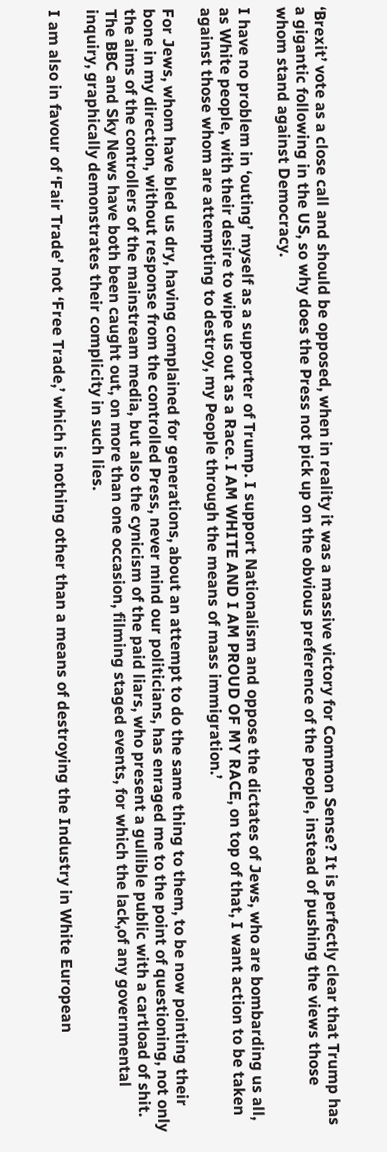‘Brexit’ vote as a close call and should be opposed, when in reality it was a massive victory for Common Sense? It is perfectly clear that Trump has a gigantic following in the US, so why does the Press not pick up on the obvious preference of the people, instead of pushing the views those whom stand against Democracy.

I have no problem in ‘outing’ myself as a supporter of Trump. I support Nationalism and oppose the dictates of Jews, who are bombarding us all, as White people, with their desire to wipe us out as a Race. I AM WHITE AND I AM PROUD OF MY RACE, on top of that, I want action to be taken against those whom are attempting to destroy, my People through the means of mass immigration.’

For Jews, whom have bled us dry, having complained for generations, about an attempt to do the same thing to them, to be now pointing their bone in my direction, without response from the controlled Press, never mind our politicians, has enraged me to the point of questioning, not only the aims of the controllers of the mainstream media, but also the cynicism of the paid liars, who present a gullible public with a cartload of shit. The BBC and Sky News have both been caught out, on more than one occasion, filming staged events, for which the lack,of any governmental inquiry, graphically demonstrates their complicity in such lies.

I am also in favour of ‘Fair Trade’ not ‘Free Trade,’ which is nothing other than a means of destroying the Industry in White European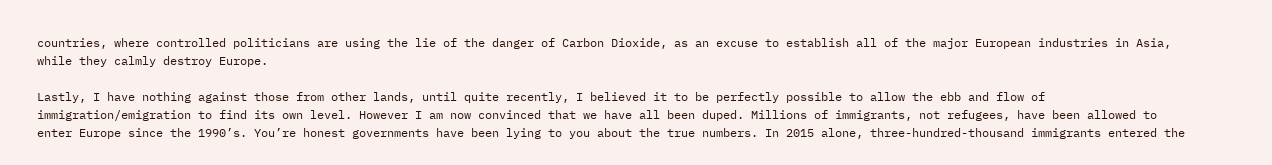countries, where controlled politicians are using the lie of the danger of Carbon Dioxide, as an excuse to establish all of the major European industries in Asia, while they calmly destroy Europe.

Lastly, I have nothing against those from other lands, until quite recently, I believed it to be perfectly possible to allow the ebb and flow of immigration/emigration to find its own level. However I am now convinced that we have all been duped. Millions of immigrants, not refugees, have been allowed to enter Europe since the 1990’s. You’re honest governments have been lying to you about the true numbers. In 2015 alone, three-hundred-thousand immigrants entered the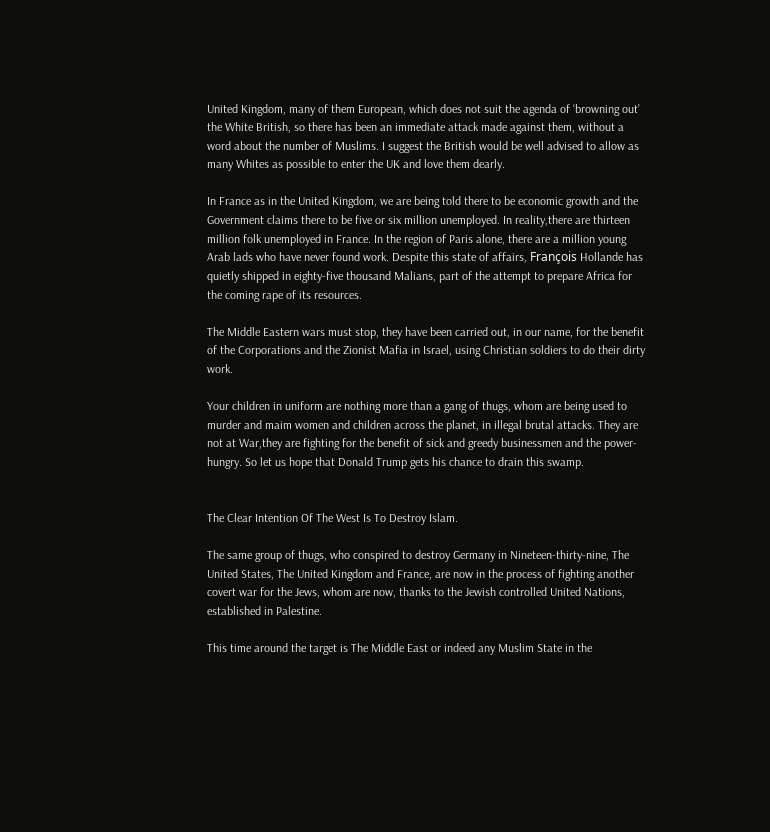United Kingdom, many of them European, which does not suit the agenda of ‘browning out’ the White British, so there has been an immediate attack made against them, without a word about the number of Muslims. I suggest the British would be well advised to allow as many Whites as possible to enter the UK and love them dearly.

In France as in the United Kingdom, we are being told there to be economic growth and the Government claims there to be five or six million unemployed. In reality,there are thirteen million folk unemployed in France. In the region of Paris alone, there are a million young Arab lads who have never found work. Despite this state of affairs, François Hollande has quietly shipped in eighty-five thousand Malians, part of the attempt to prepare Africa for the coming rape of its resources.

The Middle Eastern wars must stop, they have been carried out, in our name, for the benefit of the Corporations and the Zionist Mafia in Israel, using Christian soldiers to do their dirty work.

Your children in uniform are nothing more than a gang of thugs, whom are being used to murder and maim women and children across the planet, in illegal brutal attacks. They are not at War,they are fighting for the benefit of sick and greedy businessmen and the power-hungry. So let us hope that Donald Trump gets his chance to drain this swamp.


The Clear Intention Of The West Is To Destroy Islam.

The same group of thugs, who conspired to destroy Germany in Nineteen-thirty-nine, The United States, The United Kingdom and France, are now in the process of fighting another covert war for the Jews, whom are now, thanks to the Jewish controlled United Nations, established in Palestine.

This time around the target is The Middle East or indeed any Muslim State in the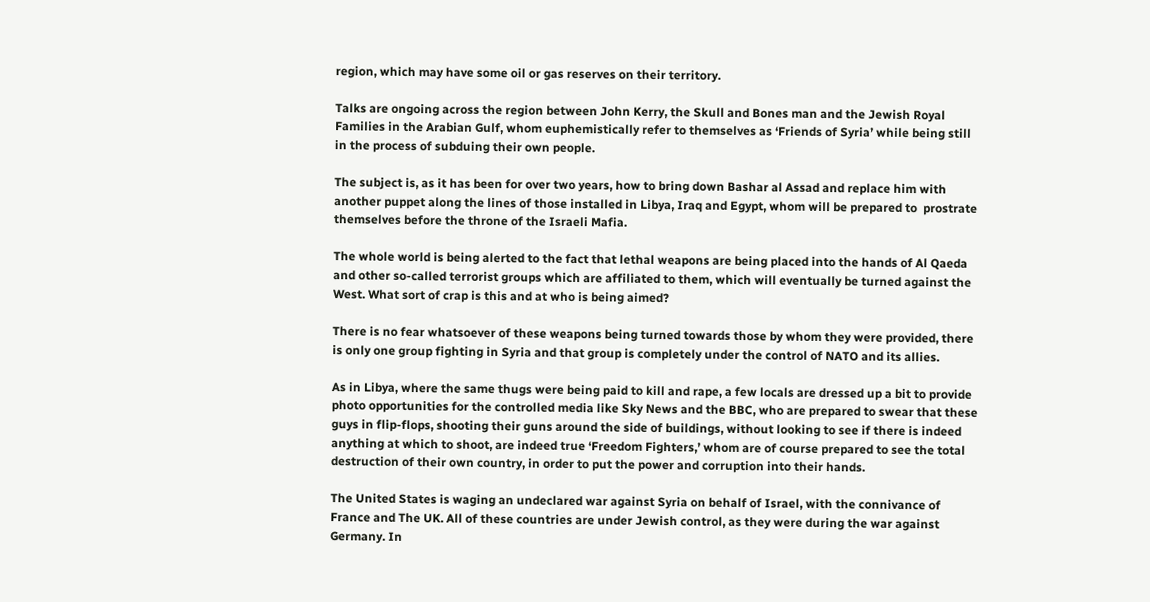region, which may have some oil or gas reserves on their territory.

Talks are ongoing across the region between John Kerry, the Skull and Bones man and the Jewish Royal Families in the Arabian Gulf, whom euphemistically refer to themselves as ‘Friends of Syria’ while being still in the process of subduing their own people.

The subject is, as it has been for over two years, how to bring down Bashar al Assad and replace him with another puppet along the lines of those installed in Libya, Iraq and Egypt, whom will be prepared to  prostrate themselves before the throne of the Israeli Mafia.

The whole world is being alerted to the fact that lethal weapons are being placed into the hands of Al Qaeda and other so-called terrorist groups which are affiliated to them, which will eventually be turned against the West. What sort of crap is this and at who is being aimed?

There is no fear whatsoever of these weapons being turned towards those by whom they were provided, there is only one group fighting in Syria and that group is completely under the control of NATO and its allies.

As in Libya, where the same thugs were being paid to kill and rape, a few locals are dressed up a bit to provide photo opportunities for the controlled media like Sky News and the BBC, who are prepared to swear that these guys in flip-flops, shooting their guns around the side of buildings, without looking to see if there is indeed anything at which to shoot, are indeed true ‘Freedom Fighters,’ whom are of course prepared to see the total destruction of their own country, in order to put the power and corruption into their hands.

The United States is waging an undeclared war against Syria on behalf of Israel, with the connivance of France and The UK. All of these countries are under Jewish control, as they were during the war against Germany. In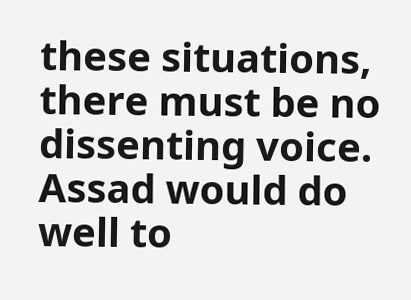these situations, there must be no dissenting voice. Assad would do well to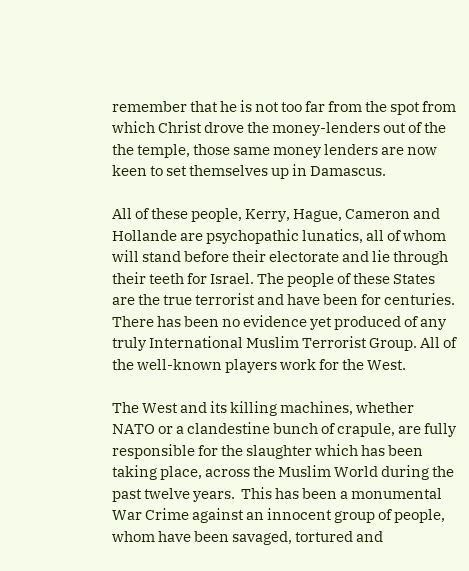remember that he is not too far from the spot from which Christ drove the money-lenders out of the the temple, those same money lenders are now keen to set themselves up in Damascus.

All of these people, Kerry, Hague, Cameron and Hollande are psychopathic lunatics, all of whom will stand before their electorate and lie through their teeth for Israel. The people of these States are the true terrorist and have been for centuries. There has been no evidence yet produced of any truly International Muslim Terrorist Group. All of the well-known players work for the West.

The West and its killing machines, whether NATO or a clandestine bunch of crapule, are fully responsible for the slaughter which has been taking place, across the Muslim World during the past twelve years.  This has been a monumental War Crime against an innocent group of people, whom have been savaged, tortured and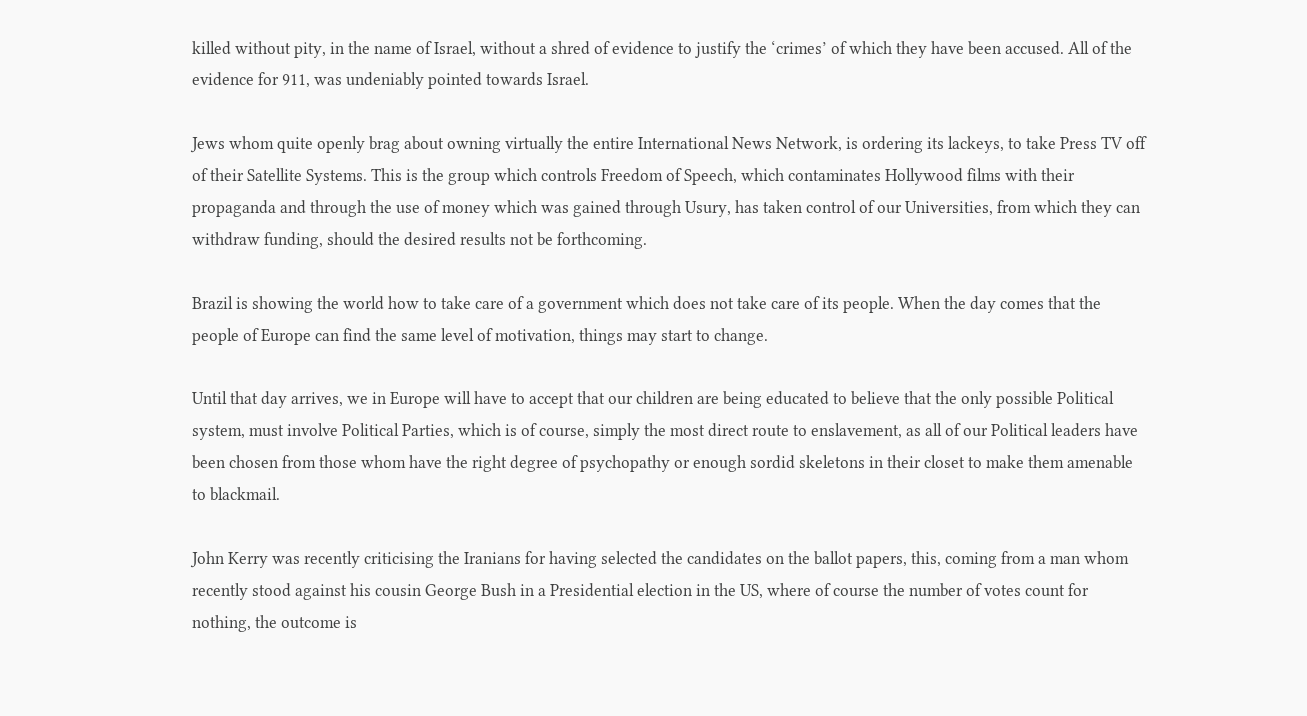killed without pity, in the name of Israel, without a shred of evidence to justify the ‘crimes’ of which they have been accused. All of the evidence for 911, was undeniably pointed towards Israel.

Jews whom quite openly brag about owning virtually the entire International News Network, is ordering its lackeys, to take Press TV off of their Satellite Systems. This is the group which controls Freedom of Speech, which contaminates Hollywood films with their propaganda and through the use of money which was gained through Usury, has taken control of our Universities, from which they can withdraw funding, should the desired results not be forthcoming.

Brazil is showing the world how to take care of a government which does not take care of its people. When the day comes that the people of Europe can find the same level of motivation, things may start to change.

Until that day arrives, we in Europe will have to accept that our children are being educated to believe that the only possible Political system, must involve Political Parties, which is of course, simply the most direct route to enslavement, as all of our Political leaders have been chosen from those whom have the right degree of psychopathy or enough sordid skeletons in their closet to make them amenable to blackmail.

John Kerry was recently criticising the Iranians for having selected the candidates on the ballot papers, this, coming from a man whom recently stood against his cousin George Bush in a Presidential election in the US, where of course the number of votes count for nothing, the outcome is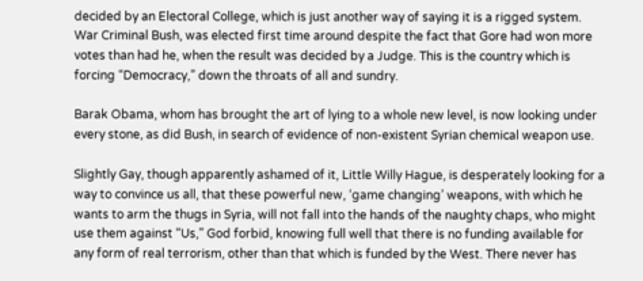decided by an Electoral College, which is just another way of saying it is a rigged system. War Criminal Bush, was elected first time around despite the fact that Gore had won more votes than had he, when the result was decided by a Judge. This is the country which is forcing “Democracy,” down the throats of all and sundry.

Barak Obama, whom has brought the art of lying to a whole new level, is now looking under every stone, as did Bush, in search of evidence of non-existent Syrian chemical weapon use.

Slightly Gay, though apparently ashamed of it, Little Willy Hague, is desperately looking for a way to convince us all, that these powerful new, ‘game changing’ weapons, with which he wants to arm the thugs in Syria, will not fall into the hands of the naughty chaps, who might use them against “Us,” God forbid, knowing full well that there is no funding available for any form of real terrorism, other than that which is funded by the West. There never has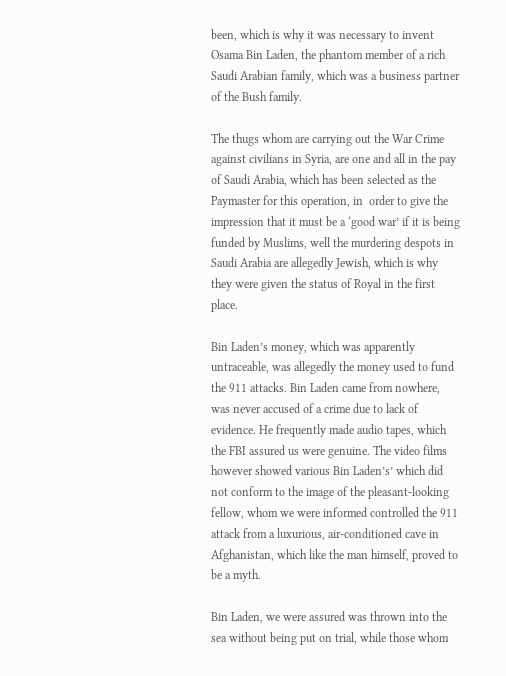been, which is why it was necessary to invent Osama Bin Laden, the phantom member of a rich Saudi Arabian family, which was a business partner of the Bush family.

The thugs whom are carrying out the War Crime against civilians in Syria, are one and all in the pay of Saudi Arabia, which has been selected as the Paymaster for this operation, in  order to give the impression that it must be a ‘good war’ if it is being funded by Muslims, well the murdering despots in Saudi Arabia are allegedly Jewish, which is why they were given the status of Royal in the first place.

Bin Laden’s money, which was apparently untraceable, was allegedly the money used to fund the 911 attacks. Bin Laden came from nowhere, was never accused of a crime due to lack of evidence. He frequently made audio tapes, which the FBI assured us were genuine. The video films however showed various Bin Laden’s’ which did not conform to the image of the pleasant-looking fellow, whom we were informed controlled the 911 attack from a luxurious, air-conditioned cave in Afghanistan, which like the man himself, proved to be a myth.

Bin Laden, we were assured was thrown into the sea without being put on trial, while those whom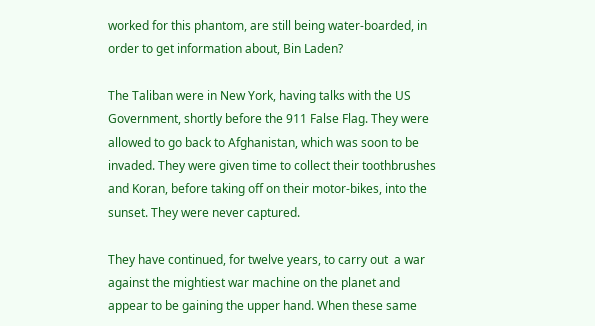worked for this phantom, are still being water-boarded, in  order to get information about, Bin Laden?

The Taliban were in New York, having talks with the US Government, shortly before the 911 False Flag. They were allowed to go back to Afghanistan, which was soon to be invaded. They were given time to collect their toothbrushes and Koran, before taking off on their motor-bikes, into the sunset. They were never captured.

They have continued, for twelve years, to carry out  a war against the mightiest war machine on the planet and appear to be gaining the upper hand. When these same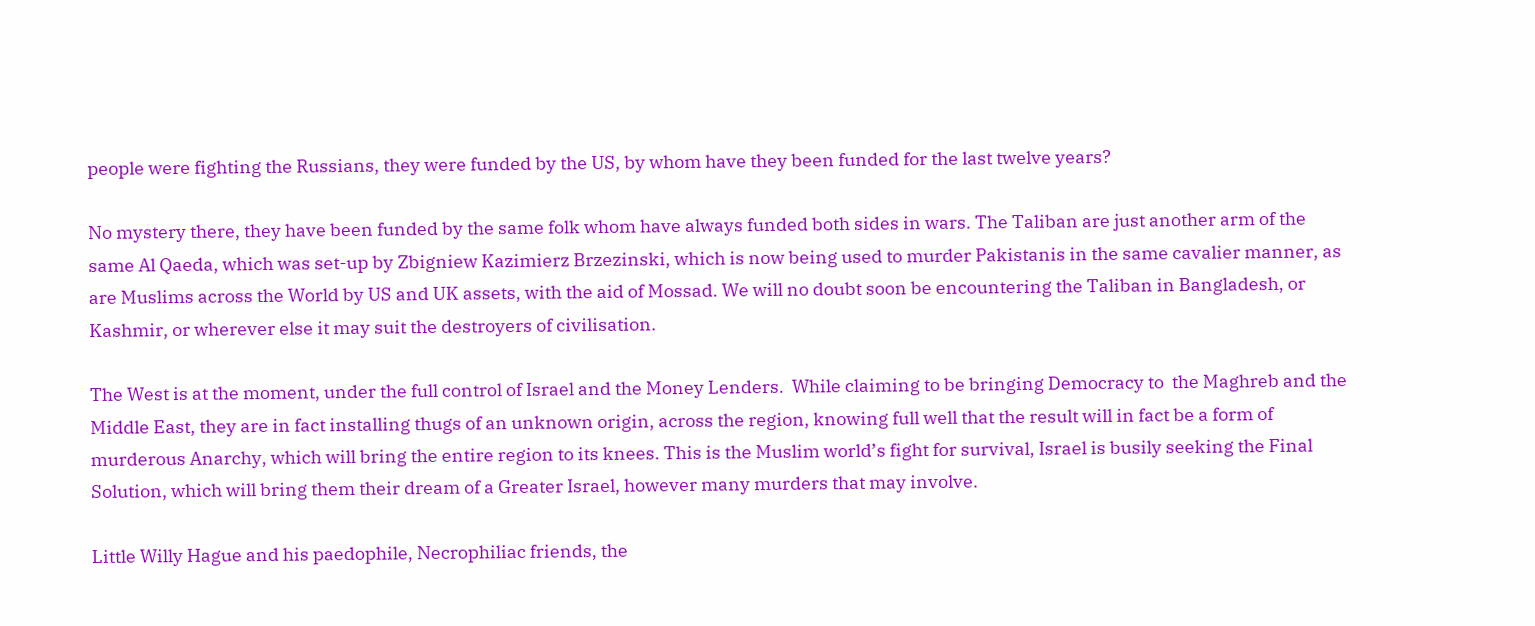people were fighting the Russians, they were funded by the US, by whom have they been funded for the last twelve years?

No mystery there, they have been funded by the same folk whom have always funded both sides in wars. The Taliban are just another arm of the same Al Qaeda, which was set-up by Zbigniew Kazimierz Brzezinski, which is now being used to murder Pakistanis in the same cavalier manner, as are Muslims across the World by US and UK assets, with the aid of Mossad. We will no doubt soon be encountering the Taliban in Bangladesh, or Kashmir, or wherever else it may suit the destroyers of civilisation.

The West is at the moment, under the full control of Israel and the Money Lenders.  While claiming to be bringing Democracy to  the Maghreb and the Middle East, they are in fact installing thugs of an unknown origin, across the region, knowing full well that the result will in fact be a form of murderous Anarchy, which will bring the entire region to its knees. This is the Muslim world’s fight for survival, Israel is busily seeking the Final Solution, which will bring them their dream of a Greater Israel, however many murders that may involve.

Little Willy Hague and his paedophile, Necrophiliac friends, the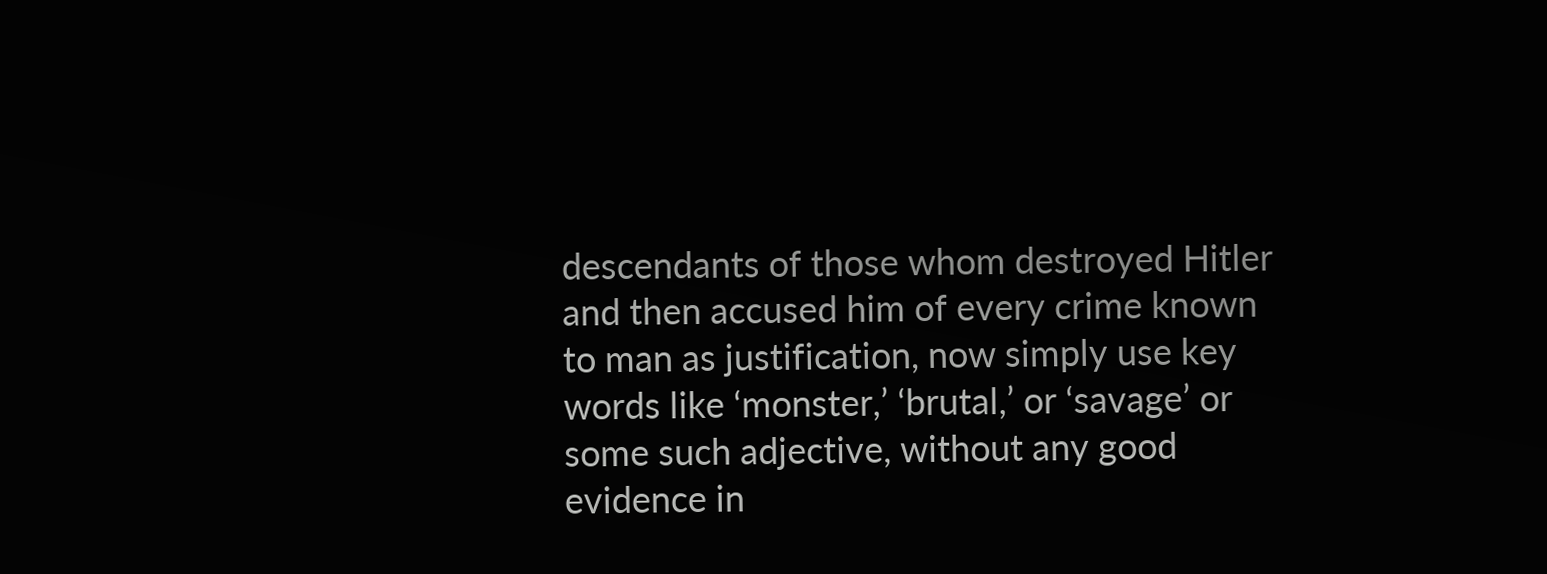descendants of those whom destroyed Hitler and then accused him of every crime known to man as justification, now simply use key words like ‘monster,’ ‘brutal,’ or ‘savage’ or some such adjective, without any good evidence in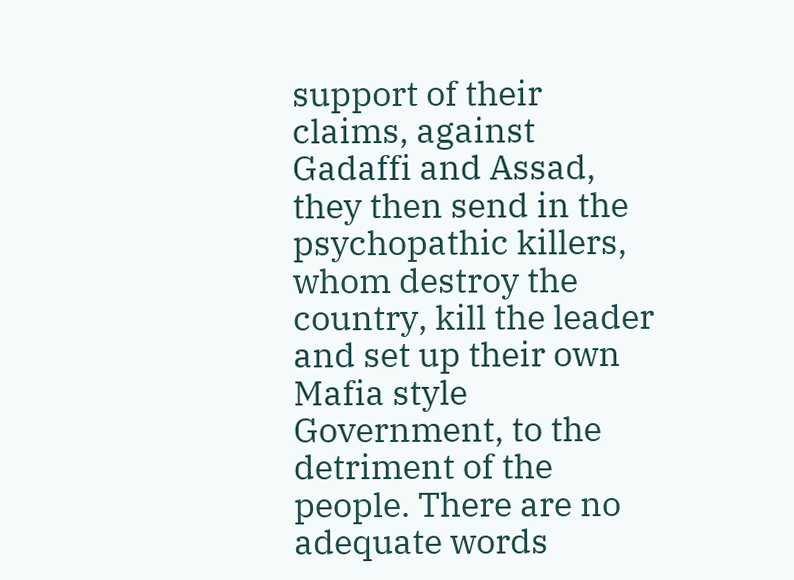support of their claims, against Gadaffi and Assad, they then send in the psychopathic killers, whom destroy the country, kill the leader and set up their own Mafia style Government, to the detriment of the people. There are no adequate words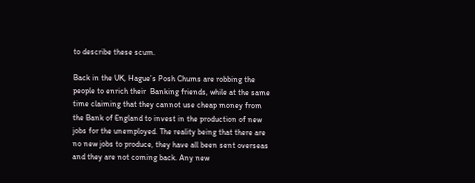to describe these scum.

Back in the UK, Hague’s Posh Chums are robbing the people to enrich their  Banking friends, while at the same time claiming that they cannot use cheap money from the Bank of England to invest in the production of new jobs for the unemployed. The reality being that there are no new jobs to produce, they have all been sent overseas and they are not coming back. Any new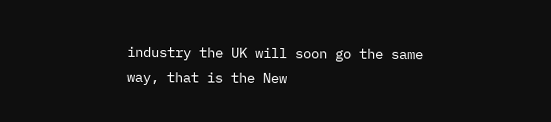industry the UK will soon go the same way, that is the New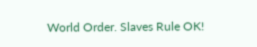World Order. Slaves Rule OK!